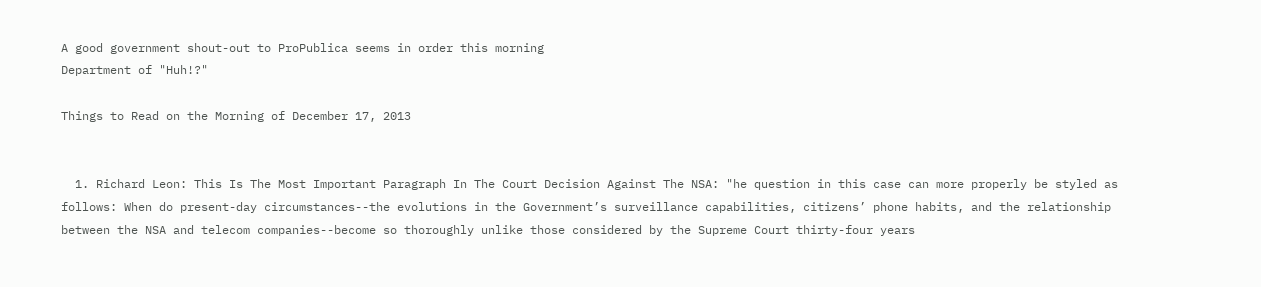A good government shout-out to ProPublica seems in order this morning
Department of "Huh!?"

Things to Read on the Morning of December 17, 2013


  1. Richard Leon: This Is The Most Important Paragraph In The Court Decision Against The NSA: "he question in this case can more properly be styled as follows: When do present-day circumstances--the evolutions in the Government’s surveillance capabilities, citizens’ phone habits, and the relationship between the NSA and telecom companies--become so thoroughly unlike those considered by the Supreme Court thirty-four years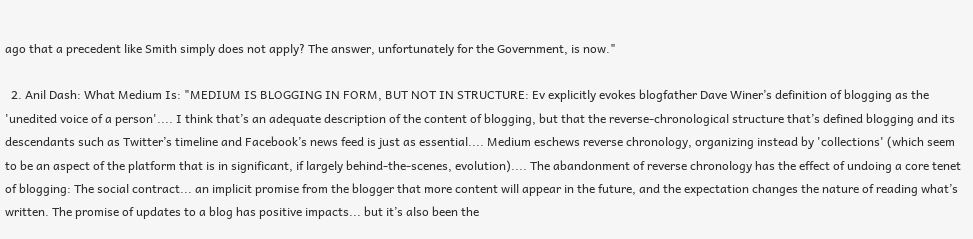ago that a precedent like Smith simply does not apply? The answer, unfortunately for the Government, is now."

  2. Anil Dash: What Medium Is: "MEDIUM IS BLOGGING IN FORM, BUT NOT IN STRUCTURE: Ev explicitly evokes blogfather Dave Winer’s definition of blogging as the 'unedited voice of a person'.... I think that’s an adequate description of the content of blogging, but that the reverse-chronological structure that’s defined blogging and its descendants such as Twitter’s timeline and Facebook’s news feed is just as essential.... Medium eschews reverse chronology, organizing instead by 'collections' (which seem to be an aspect of the platform that is in significant, if largely behind-the-scenes, evolution).... The abandonment of reverse chronology has the effect of undoing a core tenet of blogging: The social contract... an implicit promise from the blogger that more content will appear in the future, and the expectation changes the nature of reading what’s written. The promise of updates to a blog has positive impacts... but it’s also been the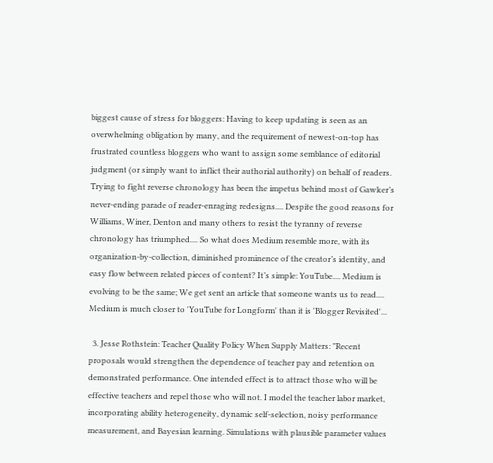biggest cause of stress for bloggers: Having to keep updating is seen as an overwhelming obligation by many, and the requirement of newest-on-top has frustrated countless bloggers who want to assign some semblance of editorial judgment (or simply want to inflict their authorial authority) on behalf of readers. Trying to fight reverse chronology has been the impetus behind most of Gawker’s never-ending parade of reader-enraging redesigns.... Despite the good reasons for Williams, Winer, Denton and many others to resist the tyranny of reverse chronology has triumphed.... So what does Medium resemble more, with its organization-by-collection, diminished prominence of the creator’s identity, and easy flow between related pieces of content? It’s simple: YouTube.... Medium is evolving to be the same; We get sent an article that someone wants us to read.... Medium is much closer to 'YouTube for Longform' than it is 'Blogger Revisited'...

  3. Jesse Rothstein: Teacher Quality Policy When Supply Matters: "Recent proposals would strengthen the dependence of teacher pay and retention on demonstrated performance. One intended effect is to attract those who will be effective teachers and repel those who will not. I model the teacher labor market, incorporating ability heterogeneity, dynamic self-selection, noisy performance measurement, and Bayesian learning. Simulations with plausible parameter values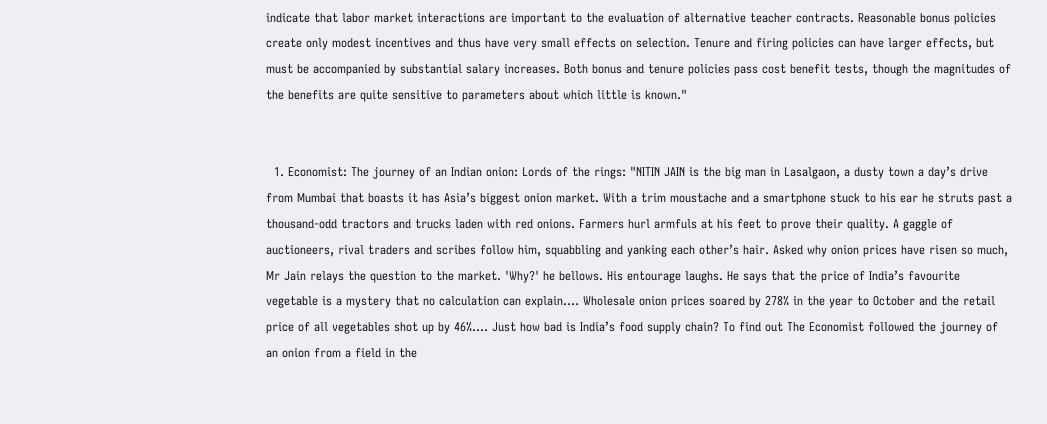indicate that labor market interactions are important to the evaluation of alternative teacher contracts. Reasonable bonus policies create only modest incentives and thus have very small effects on selection. Tenure and firing policies can have larger effects, but must be accompanied by substantial salary increases. Both bonus and tenure policies pass cost benefit tests, though the magnitudes of the benefits are quite sensitive to parameters about which little is known."


  1. Economist: The journey of an Indian onion: Lords of the rings: "NITIN JAIN is the big man in Lasalgaon, a dusty town a day’s drive from Mumbai that boasts it has Asia’s biggest onion market. With a trim moustache and a smartphone stuck to his ear he struts past a thousand-odd tractors and trucks laden with red onions. Farmers hurl armfuls at his feet to prove their quality. A gaggle of auctioneers, rival traders and scribes follow him, squabbling and yanking each other’s hair. Asked why onion prices have risen so much, Mr Jain relays the question to the market. 'Why?' he bellows. His entourage laughs. He says that the price of India’s favourite vegetable is a mystery that no calculation can explain.... Wholesale onion prices soared by 278% in the year to October and the retail price of all vegetables shot up by 46%.... Just how bad is India’s food supply chain? To find out The Economist followed the journey of an onion from a field in the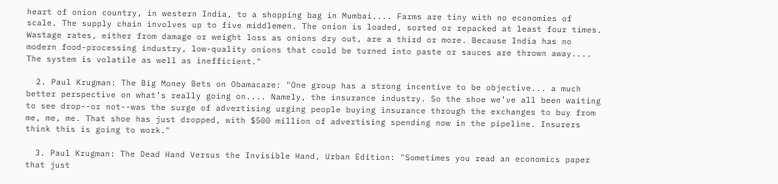heart of onion country, in western India, to a shopping bag in Mumbai.... Farms are tiny with no economies of scale. The supply chain involves up to five middlemen. The onion is loaded, sorted or repacked at least four times. Wastage rates, either from damage or weight loss as onions dry out, are a third or more. Because India has no modern food-processing industry, low-quality onions that could be turned into paste or sauces are thrown away.... The system is volatile as well as inefficient."

  2. Paul Krugman: The Big Money Bets on Obamacare: "One group has a strong incentive to be objective... a much better perspective on what’s really going on.... Namely, the insurance industry. So the shoe we’ve all been waiting to see drop--or not--was the surge of advertising urging people buying insurance through the exchanges to buy from me, me, me. That shoe has just dropped, with $500 million of advertising spending now in the pipeline. Insurers think this is going to work."

  3. Paul Krugman: The Dead Hand Versus the Invisible Hand, Urban Edition: "Sometimes you read an economics paper that just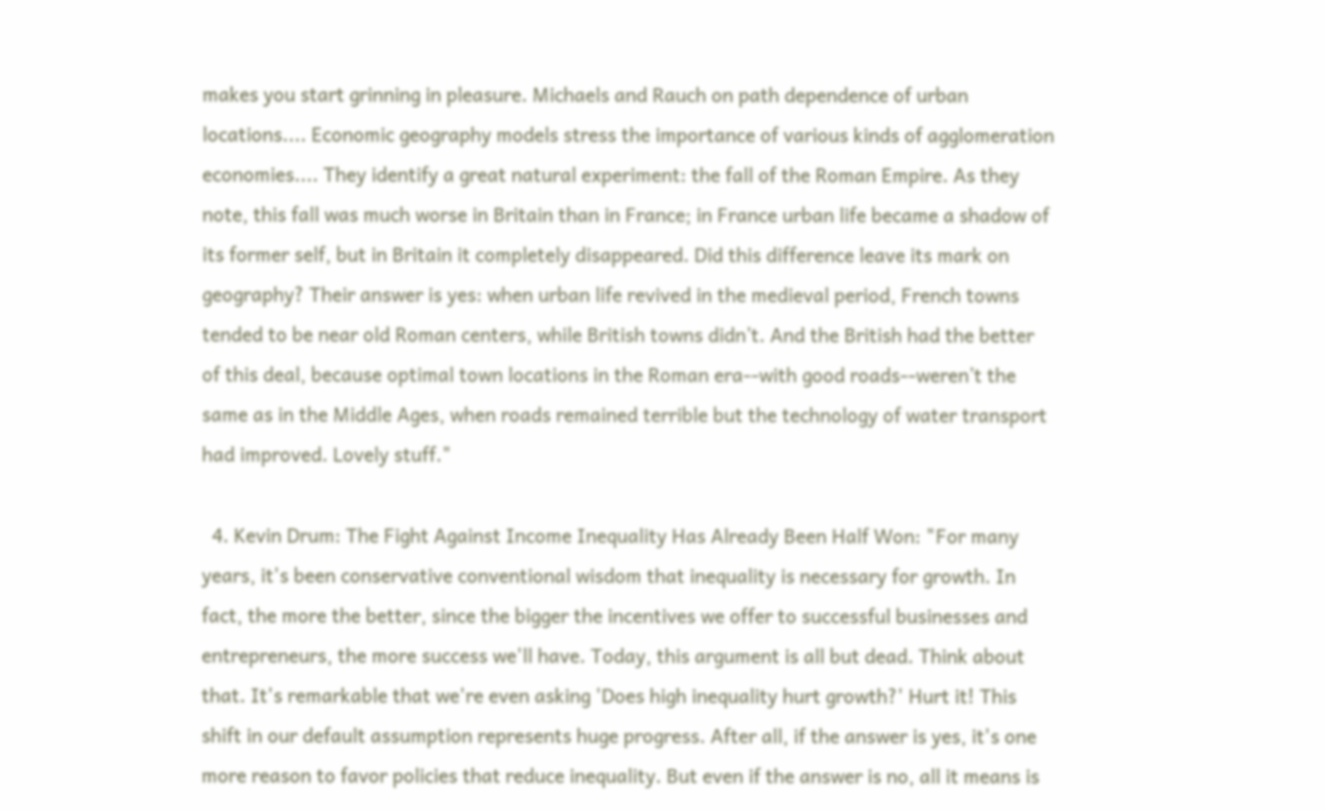makes you start grinning in pleasure. Michaels and Rauch on path dependence of urban locations.... Economic geography models stress the importance of various kinds of agglomeration economies.... They identify a great natural experiment: the fall of the Roman Empire. As they note, this fall was much worse in Britain than in France; in France urban life became a shadow of its former self, but in Britain it completely disappeared. Did this difference leave its mark on geography? Their answer is yes: when urban life revived in the medieval period, French towns tended to be near old Roman centers, while British towns didn’t. And the British had the better of this deal, because optimal town locations in the Roman era--with good roads--weren’t the same as in the Middle Ages, when roads remained terrible but the technology of water transport had improved. Lovely stuff."

  4. Kevin Drum: The Fight Against Income Inequality Has Already Been Half Won: "For many years, it's been conservative conventional wisdom that inequality is necessary for growth. In fact, the more the better, since the bigger the incentives we offer to successful businesses and entrepreneurs, the more success we'll have. Today, this argument is all but dead. Think about that. It's remarkable that we're even asking 'Does high inequality hurt growth?' Hurt it! This shift in our default assumption represents huge progress. After all, if the answer is yes, it's one more reason to favor policies that reduce inequality. But even if the answer is no, all it means is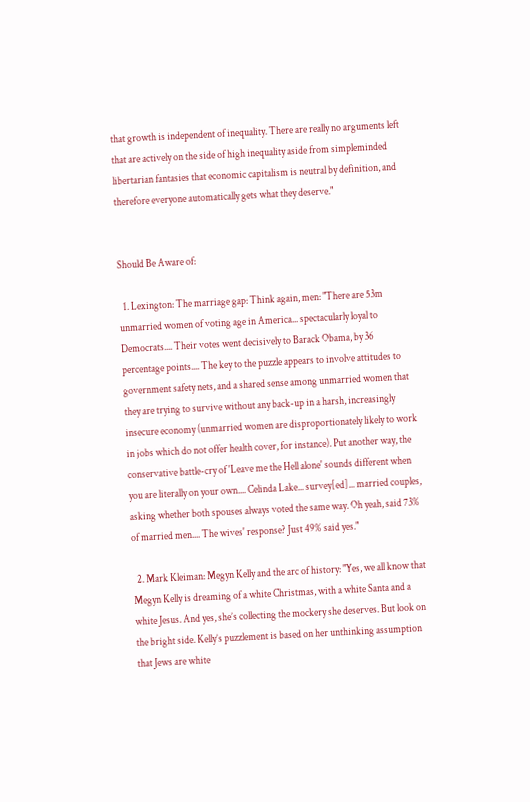that growth is independent of inequality. There are really no arguments left that are actively on the side of high inequality aside from simpleminded libertarian fantasies that economic capitalism is neutral by definition, and therefore everyone automatically gets what they deserve."


Should Be Aware of:

  1. Lexington: The marriage gap: Think again, men: "There are 53m unmarried women of voting age in America... spectacularly loyal to Democrats.... Their votes went decisively to Barack Obama, by 36 percentage points.... The key to the puzzle appears to involve attitudes to government safety nets, and a shared sense among unmarried women that they are trying to survive without any back-up in a harsh, increasingly insecure economy (unmarried women are disproportionately likely to work in jobs which do not offer health cover, for instance). Put another way, the conservative battle-cry of 'Leave me the Hell alone' sounds different when you are literally on your own.... Celinda Lake... survey[ed]... married couples, asking whether both spouses always voted the same way. Oh yeah, said 73% of married men.... The wives' response? Just 49% said yes."

  2. Mark Kleiman: Megyn Kelly and the arc of history: "Yes, we all know that Megyn Kelly is dreaming of a white Christmas, with a white Santa and a white Jesus. And yes, she’s collecting the mockery she deserves. But look on the bright side. Kelly’s puzzlement is based on her unthinking assumption that Jews are white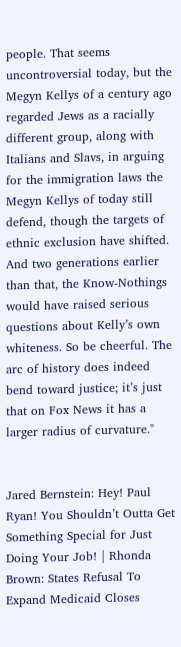people. That seems uncontroversial today, but the Megyn Kellys of a century ago regarded Jews as a racially different group, along with Italians and Slavs, in arguing for the immigration laws the Megyn Kellys of today still defend, though the targets of ethnic exclusion have shifted. And two generations earlier than that, the Know-Nothings would have raised serious questions about Kelly’s own whiteness. So be cheerful. The arc of history does indeed bend toward justice; it’s just that on Fox News it has a larger radius of curvature."


Jared Bernstein: Hey! Paul Ryan! You Shouldn’t Outta Get Something Special for Just Doing Your Job! | Rhonda Brown: States Refusal To Expand Medicaid Closes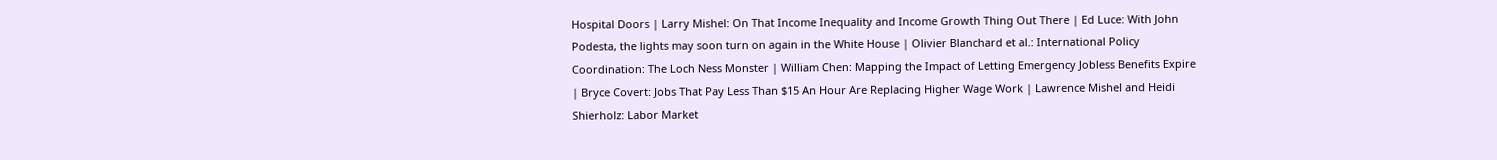Hospital Doors | Larry Mishel: On That Income Inequality and Income Growth Thing Out There | Ed Luce: With John Podesta, the lights may soon turn on again in the White House | Olivier Blanchard et al.: International Policy Coordination: The Loch Ness Monster | William Chen: Mapping the Impact of Letting Emergency Jobless Benefits Expire | Bryce Covert: Jobs That Pay Less Than $15 An Hour Are Replacing Higher Wage Work | Lawrence Mishel and Heidi Shierholz: Labor Market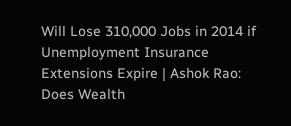Will Lose 310,000 Jobs in 2014 if Unemployment Insurance Extensions Expire | Ashok Rao: Does Wealth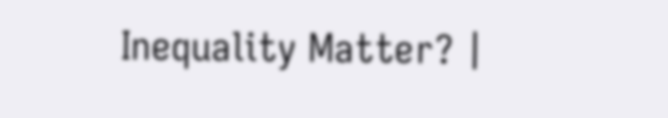Inequality Matter? |